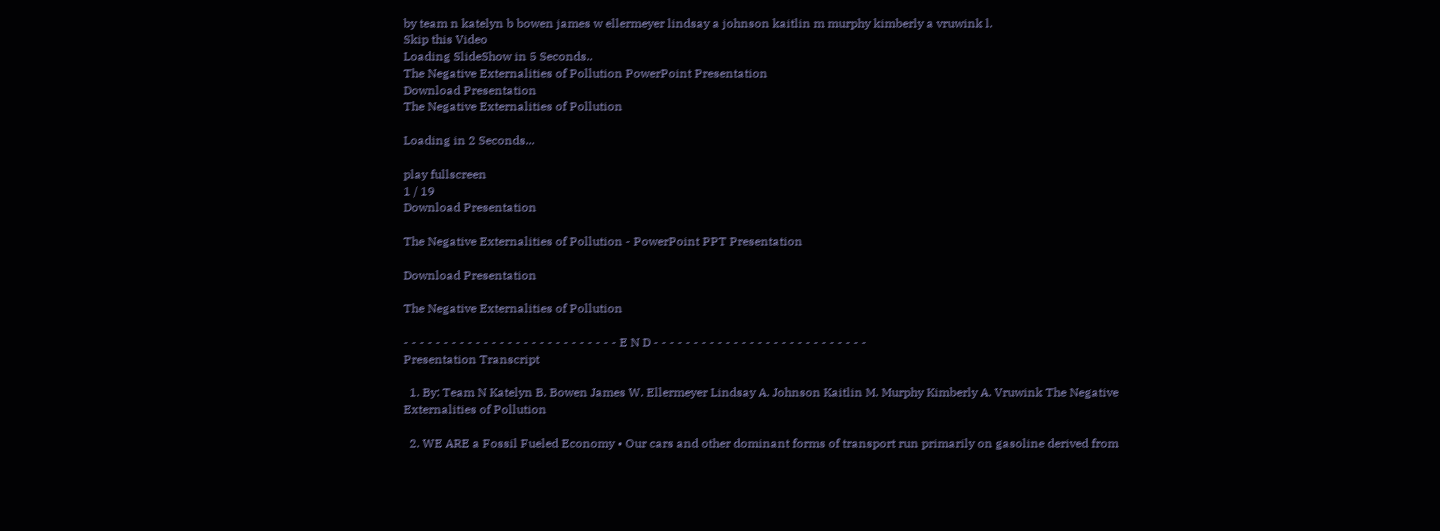by team n katelyn b bowen james w ellermeyer lindsay a johnson kaitlin m murphy kimberly a vruwink l.
Skip this Video
Loading SlideShow in 5 Seconds..
The Negative Externalities of Pollution PowerPoint Presentation
Download Presentation
The Negative Externalities of Pollution

Loading in 2 Seconds...

play fullscreen
1 / 19
Download Presentation

The Negative Externalities of Pollution - PowerPoint PPT Presentation

Download Presentation

The Negative Externalities of Pollution

- - - - - - - - - - - - - - - - - - - - - - - - - - - E N D - - - - - - - - - - - - - - - - - - - - - - - - - - -
Presentation Transcript

  1. By: Team N Katelyn B. Bowen James W. Ellermeyer Lindsay A. Johnson Kaitlin M. Murphy Kimberly A. Vruwink The Negative Externalities of Pollution

  2. WE ARE a Fossil Fueled Economy • Our cars and other dominant forms of transport run primarily on gasoline derived from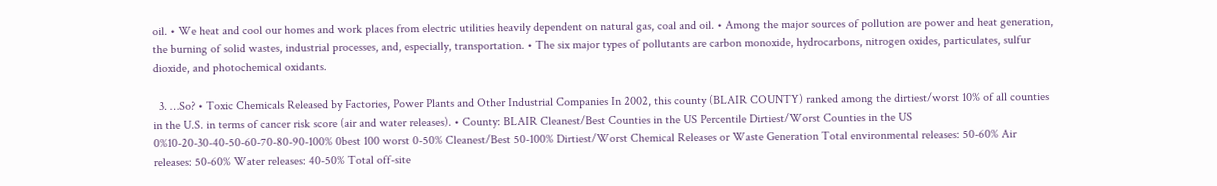oil. • We heat and cool our homes and work places from electric utilities heavily dependent on natural gas, coal and oil. • Among the major sources of pollution are power and heat generation, the burning of solid wastes, industrial processes, and, especially, transportation. • The six major types of pollutants are carbon monoxide, hydrocarbons, nitrogen oxides, particulates, sulfur dioxide, and photochemical oxidants.

  3. …So? • Toxic Chemicals Released by Factories, Power Plants and Other Industrial Companies In 2002, this county (BLAIR COUNTY) ranked among the dirtiest/worst 10% of all counties in the U.S. in terms of cancer risk score (air and water releases). • County: BLAIR Cleanest/Best Counties in the US Percentile Dirtiest/Worst Counties in the US 0%10-20-30-40-50-60-70-80-90-100% 0best 100 worst 0-50% Cleanest/Best 50-100% Dirtiest/Worst Chemical Releases or Waste Generation Total environmental releases: 50-60% Air releases: 50-60% Water releases: 40-50% Total off-site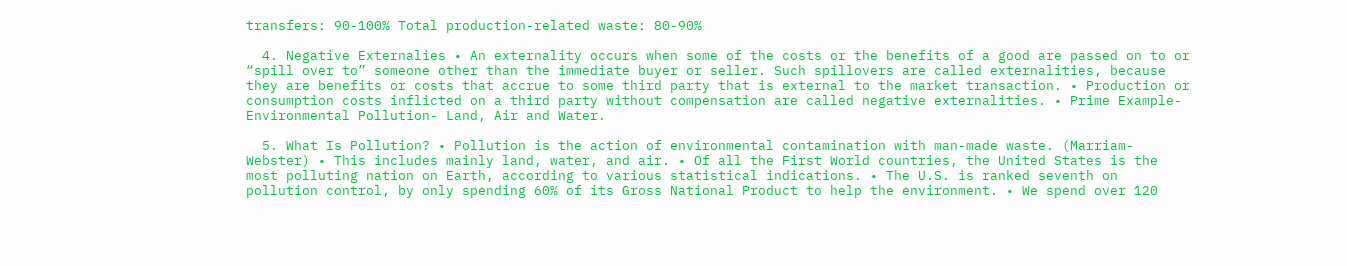transfers: 90-100% Total production-related waste: 80-90%

  4. Negative Externalies • An externality occurs when some of the costs or the benefits of a good are passed on to or “spill over to” someone other than the immediate buyer or seller. Such spillovers are called externalities, because they are benefits or costs that accrue to some third party that is external to the market transaction. • Production or consumption costs inflicted on a third party without compensation are called negative externalities. • Prime Example- Environmental Pollution- Land, Air and Water.

  5. What Is Pollution? • Pollution is the action of environmental contamination with man-made waste. (Marriam-Webster) • This includes mainly land, water, and air. • Of all the First World countries, the United States is the most polluting nation on Earth, according to various statistical indications. • The U.S. is ranked seventh on pollution control, by only spending 60% of its Gross National Product to help the environment. • We spend over 120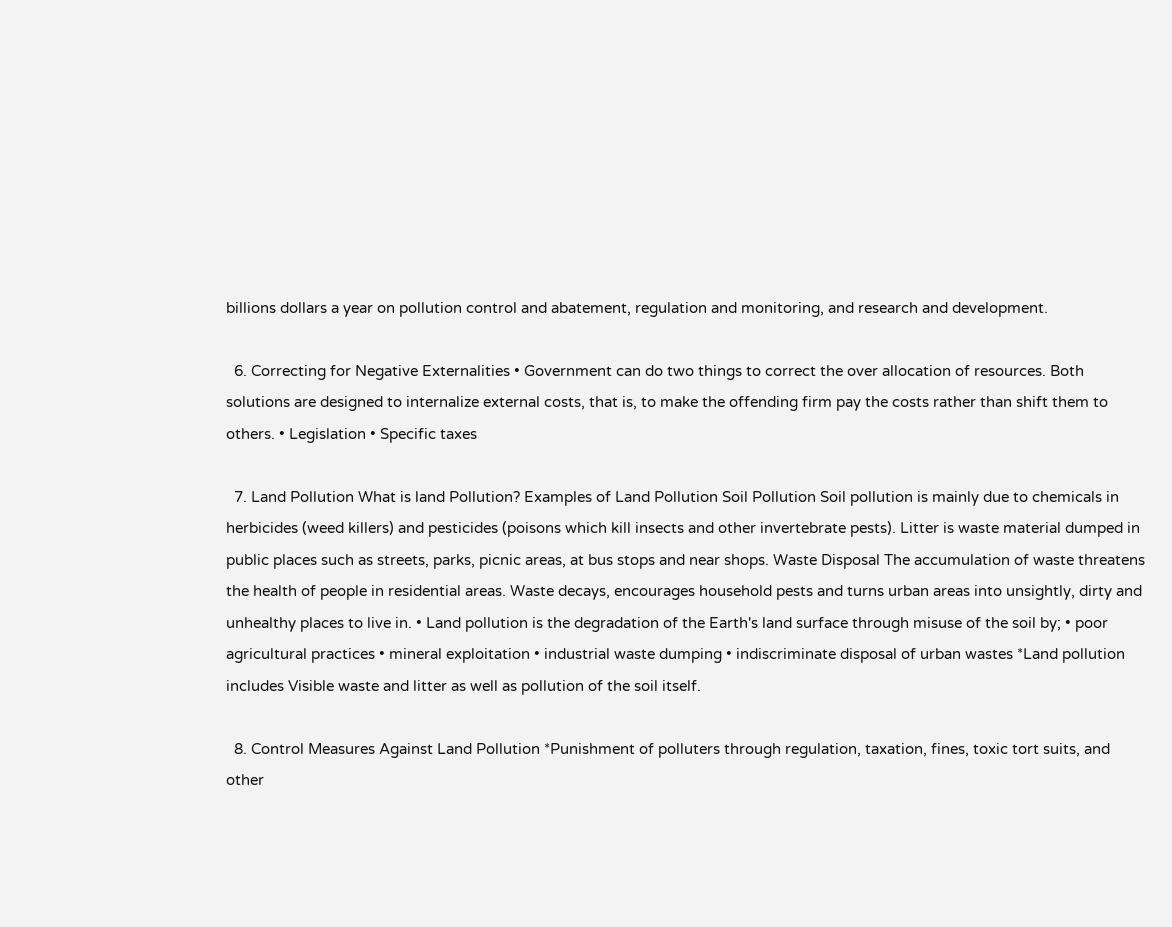billions dollars a year on pollution control and abatement, regulation and monitoring, and research and development.

  6. Correcting for Negative Externalities • Government can do two things to correct the over allocation of resources. Both solutions are designed to internalize external costs, that is, to make the offending firm pay the costs rather than shift them to others. • Legislation • Specific taxes

  7. Land Pollution What is land Pollution? Examples of Land Pollution Soil Pollution Soil pollution is mainly due to chemicals in herbicides (weed killers) and pesticides (poisons which kill insects and other invertebrate pests). Litter is waste material dumped in public places such as streets, parks, picnic areas, at bus stops and near shops. Waste Disposal The accumulation of waste threatens the health of people in residential areas. Waste decays, encourages household pests and turns urban areas into unsightly, dirty and unhealthy places to live in. • Land pollution is the degradation of the Earth's land surface through misuse of the soil by; • poor agricultural practices • mineral exploitation • industrial waste dumping • indiscriminate disposal of urban wastes *Land pollution includes Visible waste and litter as well as pollution of the soil itself.

  8. Control Measures Against Land Pollution *Punishment of polluters through regulation, taxation, fines, toxic tort suits, and other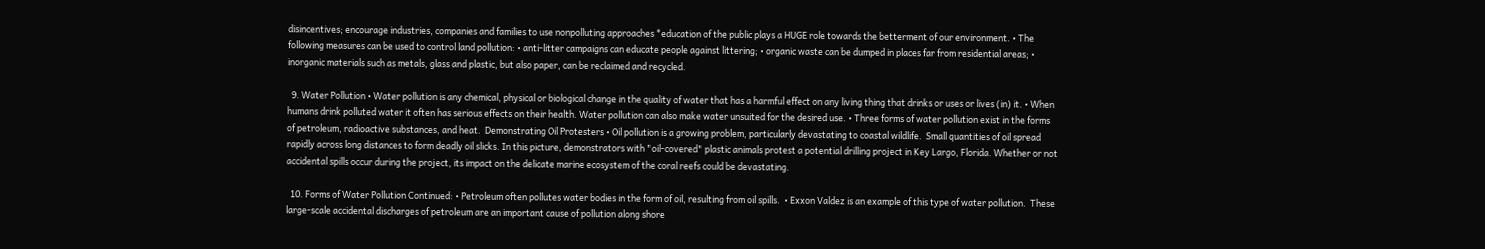disincentives; encourage industries, companies and families to use nonpolluting approaches *education of the public plays a HUGE role towards the betterment of our environment. • The following measures can be used to control land pollution: • anti-litter campaigns can educate people against littering; • organic waste can be dumped in places far from residential areas; • inorganic materials such as metals, glass and plastic, but also paper, can be reclaimed and recycled.

  9. Water Pollution • Water pollution is any chemical, physical or biological change in the quality of water that has a harmful effect on any living thing that drinks or uses or lives (in) it. • When humans drink polluted water it often has serious effects on their health. Water pollution can also make water unsuited for the desired use. • Three forms of water pollution exist in the forms of petroleum, radioactive substances, and heat.  Demonstrating Oil Protesters • Oil pollution is a growing problem, particularly devastating to coastal wildlife.  Small quantities of oil spread rapidly across long distances to form deadly oil slicks. In this picture, demonstrators with "oil-covered" plastic animals protest a potential drilling project in Key Largo, Florida. Whether or not accidental spills occur during the project, its impact on the delicate marine ecosystem of the coral reefs could be devastating.

  10. Forms of Water Pollution Continued: • Petroleum often pollutes water bodies in the form of oil, resulting from oil spills.  • Exxon Valdez is an example of this type of water pollution.  These large-scale accidental discharges of petroleum are an important cause of pollution along shore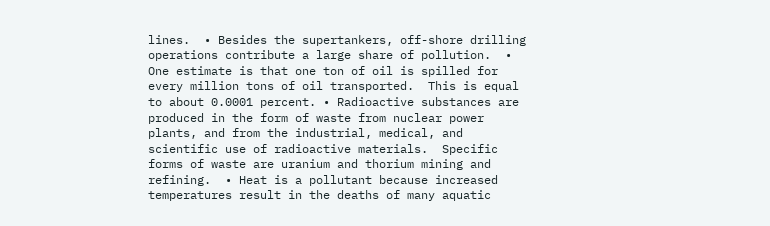lines.  • Besides the supertankers, off-shore drilling operations contribute a large share of pollution.  • One estimate is that one ton of oil is spilled for every million tons of oil transported.  This is equal to about 0.0001 percent. • Radioactive substances are produced in the form of waste from nuclear power plants, and from the industrial, medical, and scientific use of radioactive materials.  Specific forms of waste are uranium and thorium mining and refining.  • Heat is a pollutant because increased temperatures result in the deaths of many aquatic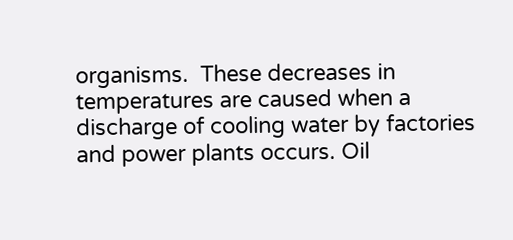organisms.  These decreases in temperatures are caused when a discharge of cooling water by factories and power plants occurs. Oil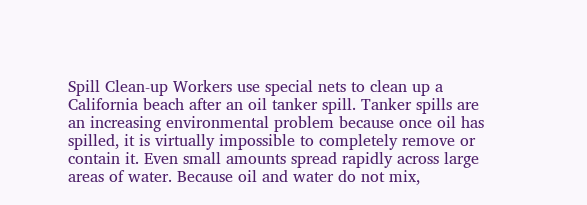Spill Clean-up Workers use special nets to clean up a California beach after an oil tanker spill. Tanker spills are an increasing environmental problem because once oil has spilled, it is virtually impossible to completely remove or contain it. Even small amounts spread rapidly across large areas of water. Because oil and water do not mix,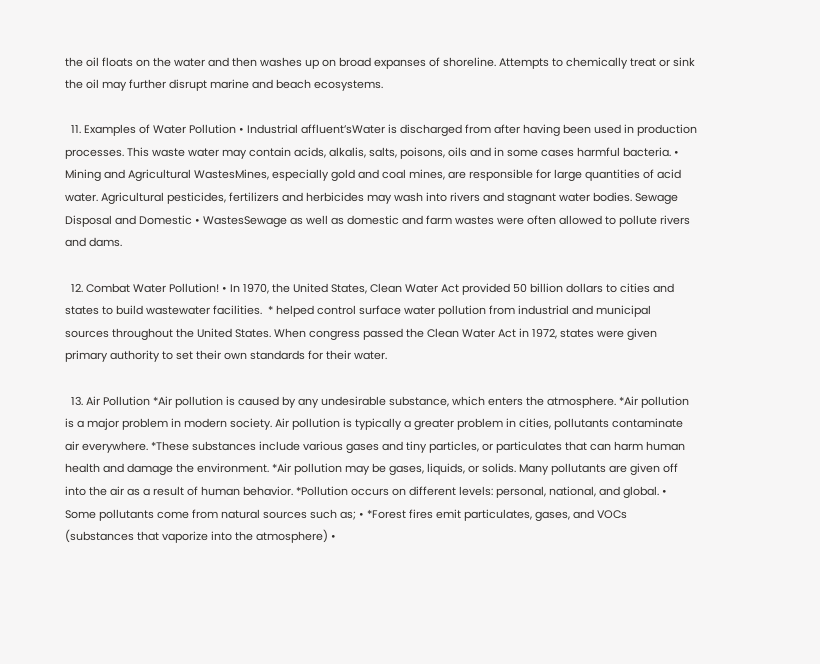the oil floats on the water and then washes up on broad expanses of shoreline. Attempts to chemically treat or sink the oil may further disrupt marine and beach ecosystems.

  11. Examples of Water Pollution • Industrial affluent’sWater is discharged from after having been used in production processes. This waste water may contain acids, alkalis, salts, poisons, oils and in some cases harmful bacteria. • Mining and Agricultural WastesMines, especially gold and coal mines, are responsible for large quantities of acid water. Agricultural pesticides, fertilizers and herbicides may wash into rivers and stagnant water bodies. Sewage Disposal and Domestic • WastesSewage as well as domestic and farm wastes were often allowed to pollute rivers and dams.

  12. Combat Water Pollution! • In 1970, the United States, Clean Water Act provided 50 billion dollars to cities and states to build wastewater facilities.  * helped control surface water pollution from industrial and municipal sources throughout the United States. When congress passed the Clean Water Act in 1972, states were given primary authority to set their own standards for their water.

  13. Air Pollution *Air pollution is caused by any undesirable substance, which enters the atmosphere. *Air pollution is a major problem in modern society. Air pollution is typically a greater problem in cities, pollutants contaminate air everywhere. *These substances include various gases and tiny particles, or particulates that can harm human health and damage the environment. *Air pollution may be gases, liquids, or solids. Many pollutants are given off into the air as a result of human behavior. *Pollution occurs on different levels: personal, national, and global. • Some pollutants come from natural sources such as; • *Forest fires emit particulates, gases, and VOCs (substances that vaporize into the atmosphere) •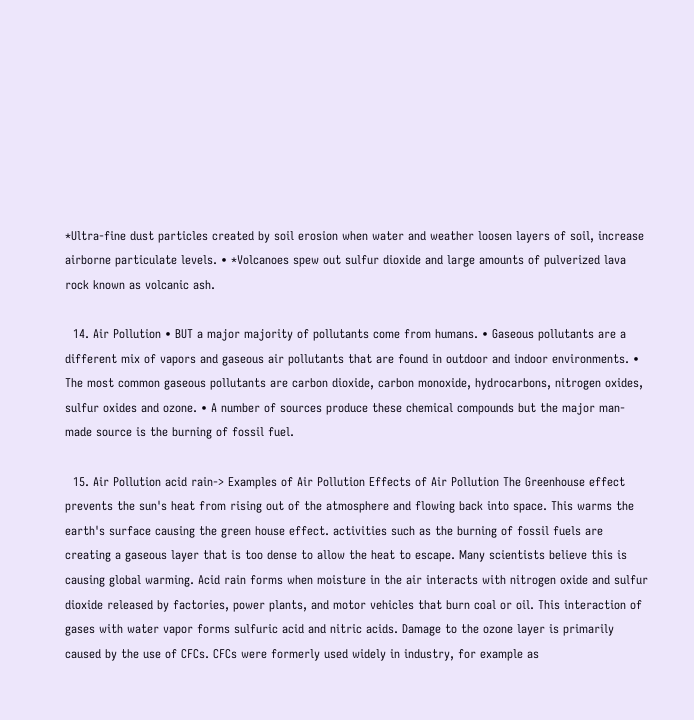*Ultra-fine dust particles created by soil erosion when water and weather loosen layers of soil, increase airborne particulate levels. • *Volcanoes spew out sulfur dioxide and large amounts of pulverized lava rock known as volcanic ash.

  14. Air Pollution • BUT a major majority of pollutants come from humans. • Gaseous pollutants are a different mix of vapors and gaseous air pollutants that are found in outdoor and indoor environments. • The most common gaseous pollutants are carbon dioxide, carbon monoxide, hydrocarbons, nitrogen oxides, sulfur oxides and ozone. • A number of sources produce these chemical compounds but the major man-made source is the burning of fossil fuel.

  15. Air Pollution acid rain-> Examples of Air Pollution Effects of Air Pollution The Greenhouse effect prevents the sun's heat from rising out of the atmosphere and flowing back into space. This warms the earth's surface causing the green house effect. activities such as the burning of fossil fuels are creating a gaseous layer that is too dense to allow the heat to escape. Many scientists believe this is causing global warming. Acid rain forms when moisture in the air interacts with nitrogen oxide and sulfur dioxide released by factories, power plants, and motor vehicles that burn coal or oil. This interaction of gases with water vapor forms sulfuric acid and nitric acids. Damage to the ozone layer is primarily caused by the use of CFCs. CFCs were formerly used widely in industry, for example as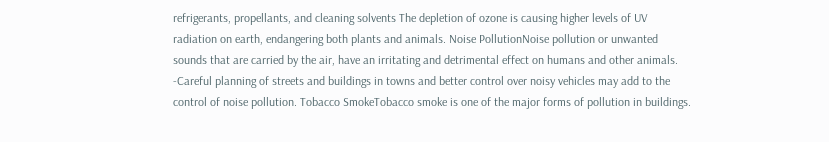refrigerants, propellants, and cleaning solvents The depletion of ozone is causing higher levels of UV radiation on earth, endangering both plants and animals. Noise PollutionNoise pollution or unwanted sounds that are carried by the air, have an irritating and detrimental effect on humans and other animals. -Careful planning of streets and buildings in towns and better control over noisy vehicles may add to the control of noise pollution. Tobacco SmokeTobacco smoke is one of the major forms of pollution in buildings.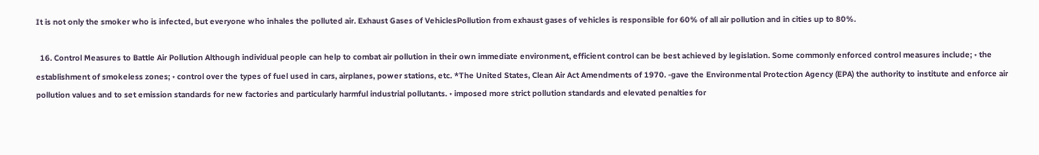It is not only the smoker who is infected, but everyone who inhales the polluted air. Exhaust Gases of VehiclesPollution from exhaust gases of vehicles is responsible for 60% of all air pollution and in cities up to 80%.

  16. Control Measures to Battle Air Pollution Although individual people can help to combat air pollution in their own immediate environment, efficient control can be best achieved by legislation. Some commonly enforced control measures include; • the establishment of smokeless zones; • control over the types of fuel used in cars, airplanes, power stations, etc. *The United States, Clean Air Act Amendments of 1970. -gave the Environmental Protection Agency (EPA) the authority to institute and enforce air pollution values and to set emission standards for new factories and particularly harmful industrial pollutants. • imposed more strict pollution standards and elevated penalties for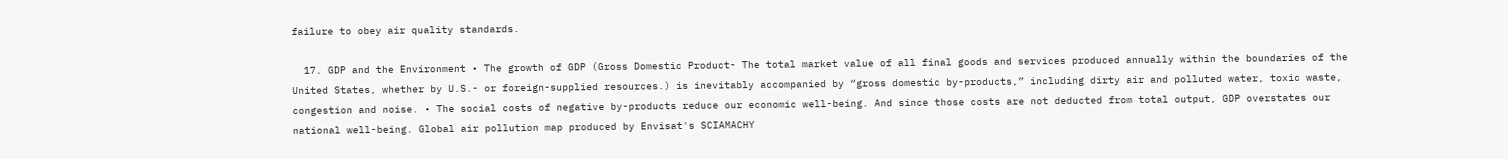failure to obey air quality standards.

  17. GDP and the Environment • The growth of GDP (Gross Domestic Product- The total market value of all final goods and services produced annually within the boundaries of the United States, whether by U.S.- or foreign-supplied resources.) is inevitably accompanied by “gross domestic by-products,” including dirty air and polluted water, toxic waste, congestion and noise. • The social costs of negative by-products reduce our economic well-being. And since those costs are not deducted from total output, GDP overstates our national well-being. Global air pollution map produced by Envisat's SCIAMACHY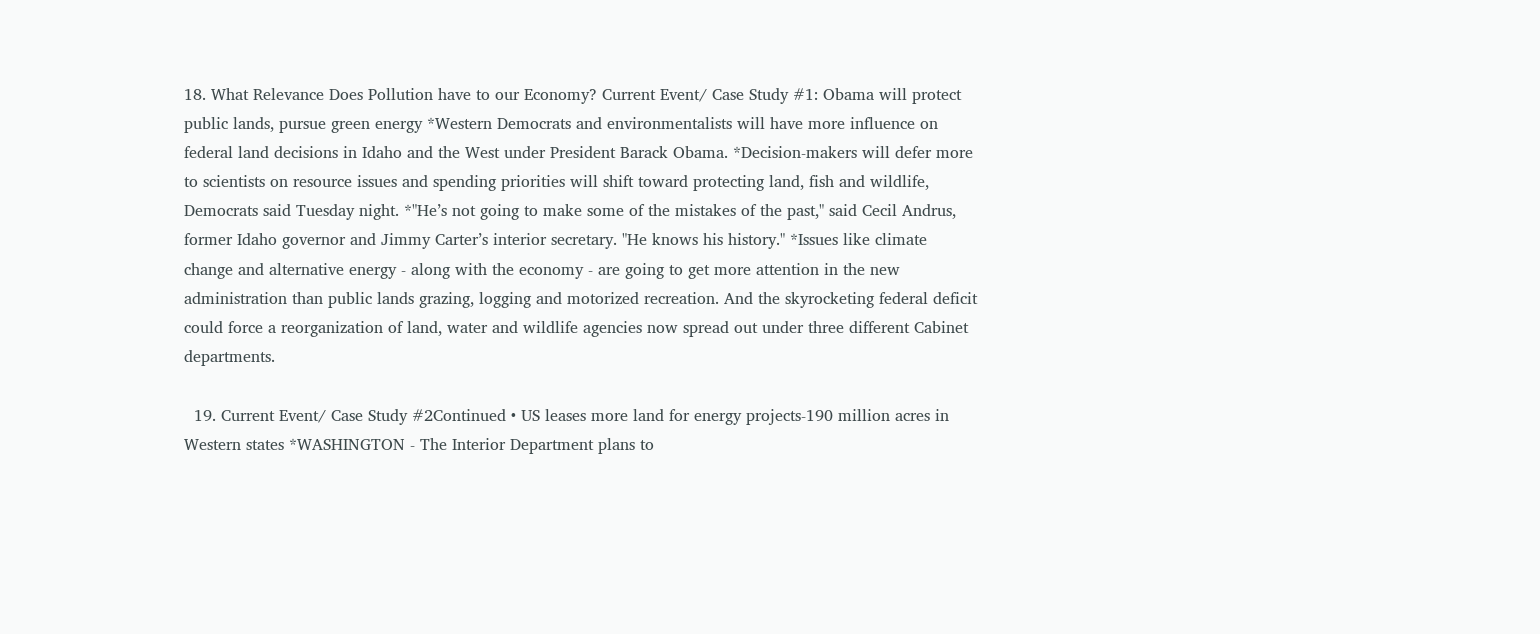18. What Relevance Does Pollution have to our Economy? Current Event/ Case Study #1: Obama will protect public lands, pursue green energy *Western Democrats and environmentalists will have more influence on federal land decisions in Idaho and the West under President Barack Obama. *Decision-makers will defer more to scientists on resource issues and spending priorities will shift toward protecting land, fish and wildlife, Democrats said Tuesday night. *"He’s not going to make some of the mistakes of the past," said Cecil Andrus, former Idaho governor and Jimmy Carter’s interior secretary. "He knows his history." *Issues like climate change and alternative energy - along with the economy - are going to get more attention in the new administration than public lands grazing, logging and motorized recreation. And the skyrocketing federal deficit could force a reorganization of land, water and wildlife agencies now spread out under three different Cabinet departments.

  19. Current Event/ Case Study #2Continued • US leases more land for energy projects-190 million acres in Western states *WASHINGTON - The Interior Department plans to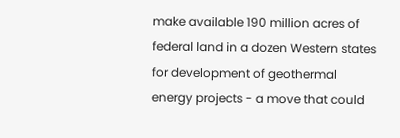make available 190 million acres of federal land in a dozen Western states for development of geothermal energy projects - a move that could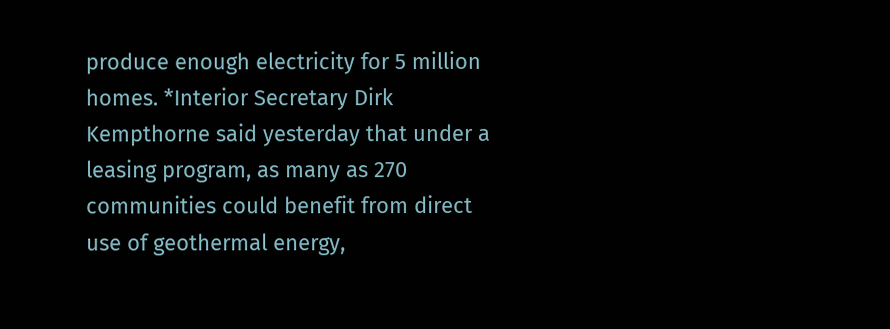produce enough electricity for 5 million homes. *Interior Secretary Dirk Kempthorne said yesterday that under a leasing program, as many as 270 communities could benefit from direct use of geothermal energy,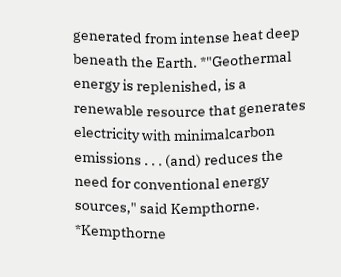generated from intense heat deep beneath the Earth. *"Geothermal energy is replenished, is a renewable resource that generates electricity with minimalcarbon emissions . . . (and) reduces the need for conventional energy sources," said Kempthorne. *Kempthorne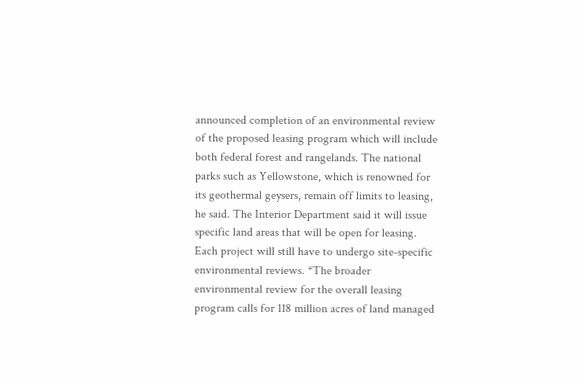announced completion of an environmental review of the proposed leasing program which will include both federal forest and rangelands. The national parks such as Yellowstone, which is renowned for its geothermal geysers, remain off limits to leasing, he said. The Interior Department said it will issue specific land areas that will be open for leasing. Each project will still have to undergo site-specific environmental reviews. *The broader environmental review for the overall leasing program calls for 118 million acres of land managed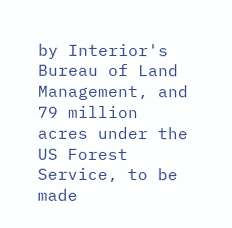by Interior's Bureau of Land Management, and 79 million acres under the US Forest Service, to be made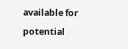available for potential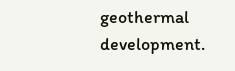geothermal development.